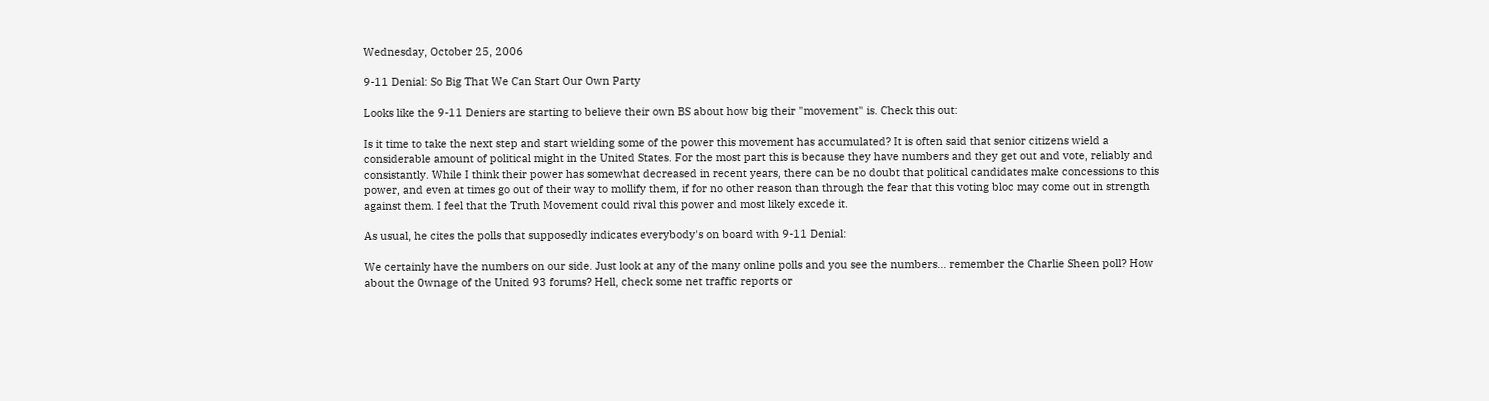Wednesday, October 25, 2006

9-11 Denial: So Big That We Can Start Our Own Party

Looks like the 9-11 Deniers are starting to believe their own BS about how big their "movement" is. Check this out:

Is it time to take the next step and start wielding some of the power this movement has accumulated? It is often said that senior citizens wield a considerable amount of political might in the United States. For the most part this is because they have numbers and they get out and vote, reliably and consistantly. While I think their power has somewhat decreased in recent years, there can be no doubt that political candidates make concessions to this power, and even at times go out of their way to mollify them, if for no other reason than through the fear that this voting bloc may come out in strength against them. I feel that the Truth Movement could rival this power and most likely excede it.

As usual, he cites the polls that supposedly indicates everybody's on board with 9-11 Denial:

We certainly have the numbers on our side. Just look at any of the many online polls and you see the numbers... remember the Charlie Sheen poll? How about the 0wnage of the United 93 forums? Hell, check some net traffic reports or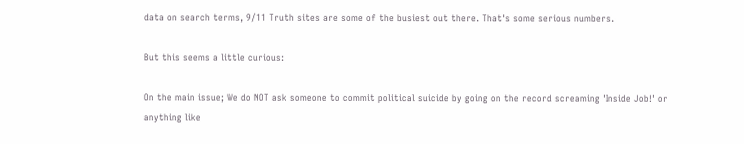data on search terms, 9/11 Truth sites are some of the busiest out there. That's some serious numbers.

But this seems a little curious:

On the main issue; We do NOT ask someone to commit political suicide by going on the record screaming 'Inside Job!' or anything like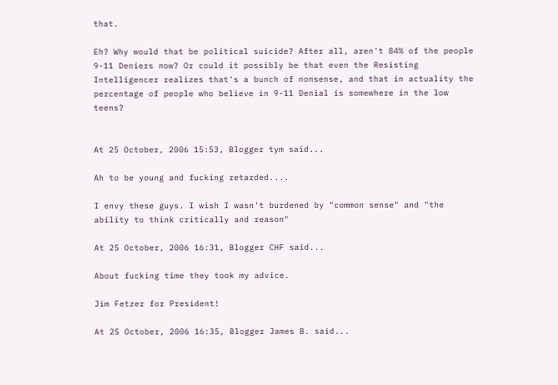that.

Eh? Why would that be political suicide? After all, aren't 84% of the people 9-11 Deniers now? Or could it possibly be that even the Resisting Intelligencer realizes that's a bunch of nonsense, and that in actuality the percentage of people who believe in 9-11 Denial is somewhere in the low teens?


At 25 October, 2006 15:53, Blogger tym said...

Ah to be young and fucking retarded....

I envy these guys. I wish I wasn't burdened by "common sense" and "the ability to think critically and reason"

At 25 October, 2006 16:31, Blogger CHF said...

About fucking time they took my advice.

Jim Fetzer for President!

At 25 October, 2006 16:35, Blogger James B. said...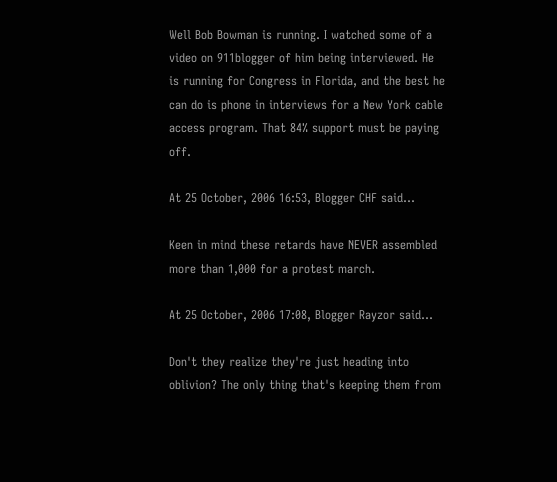Well Bob Bowman is running. I watched some of a video on 911blogger of him being interviewed. He is running for Congress in Florida, and the best he can do is phone in interviews for a New York cable access program. That 84% support must be paying off.

At 25 October, 2006 16:53, Blogger CHF said...

Keen in mind these retards have NEVER assembled more than 1,000 for a protest march.

At 25 October, 2006 17:08, Blogger Rayzor said...

Don't they realize they're just heading into oblivion? The only thing that's keeping them from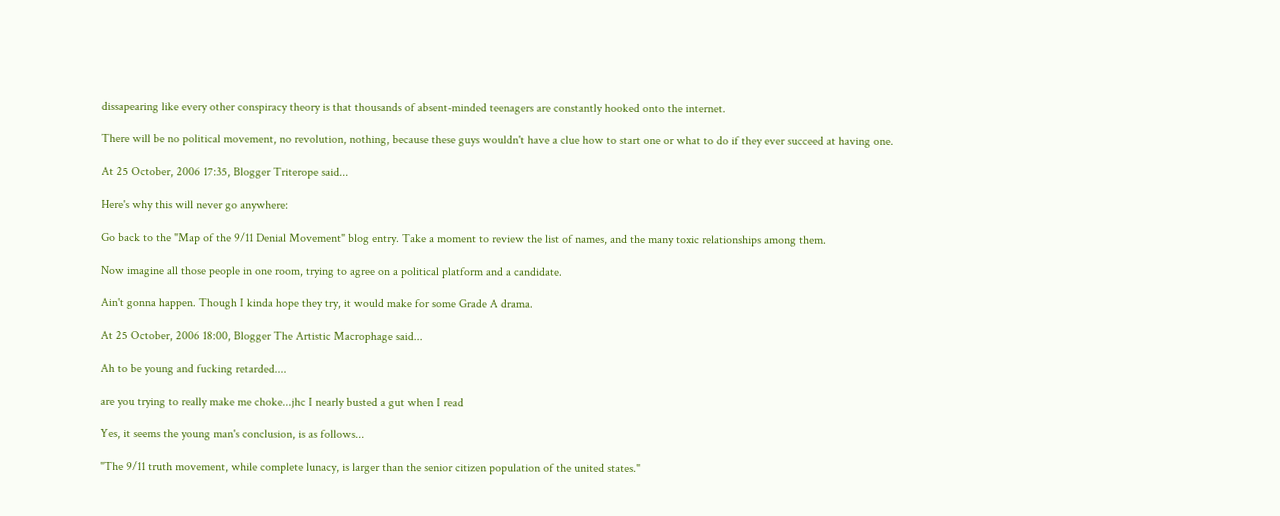dissapearing like every other conspiracy theory is that thousands of absent-minded teenagers are constantly hooked onto the internet.

There will be no political movement, no revolution, nothing, because these guys wouldn't have a clue how to start one or what to do if they ever succeed at having one.

At 25 October, 2006 17:35, Blogger Triterope said...

Here's why this will never go anywhere:

Go back to the "Map of the 9/11 Denial Movement" blog entry. Take a moment to review the list of names, and the many toxic relationships among them.

Now imagine all those people in one room, trying to agree on a political platform and a candidate.

Ain't gonna happen. Though I kinda hope they try, it would make for some Grade A drama.

At 25 October, 2006 18:00, Blogger The Artistic Macrophage said...

Ah to be young and fucking retarded....

are you trying to really make me choke...jhc I nearly busted a gut when I read

Yes, it seems the young man's conclusion, is as follows...

"The 9/11 truth movement, while complete lunacy, is larger than the senior citizen population of the united states."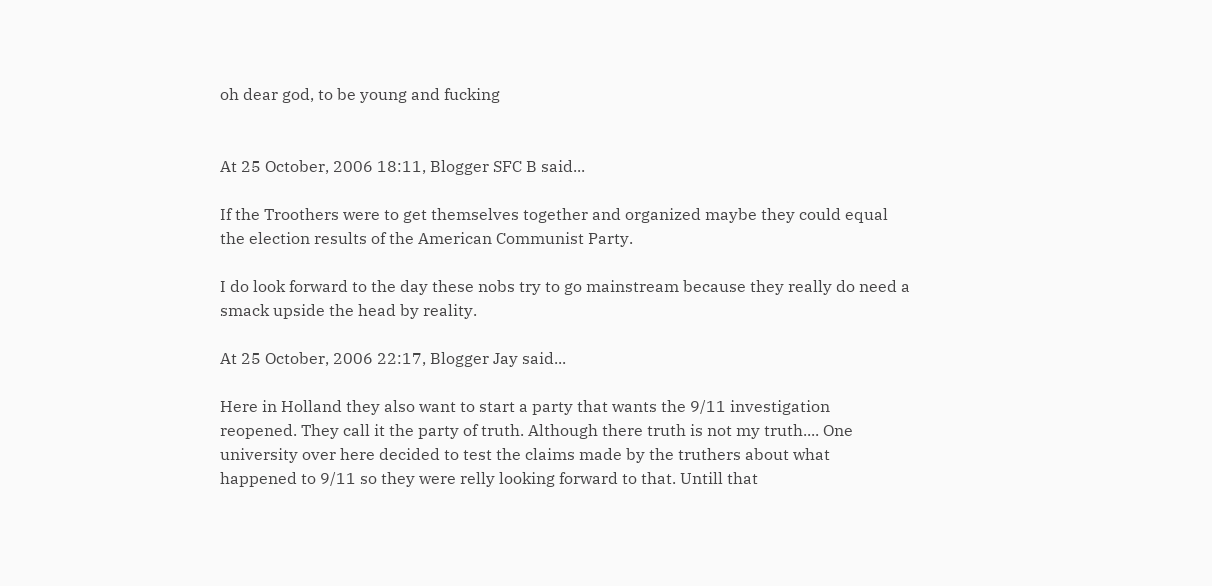oh dear god, to be young and fucking


At 25 October, 2006 18:11, Blogger SFC B said...

If the Troothers were to get themselves together and organized maybe they could equal the election results of the American Communist Party.

I do look forward to the day these nobs try to go mainstream because they really do need a smack upside the head by reality.

At 25 October, 2006 22:17, Blogger Jay said...

Here in Holland they also want to start a party that wants the 9/11 investigation reopened. They call it the party of truth. Although there truth is not my truth.... One university over here decided to test the claims made by the truthers about what happened to 9/11 so they were relly looking forward to that. Untill that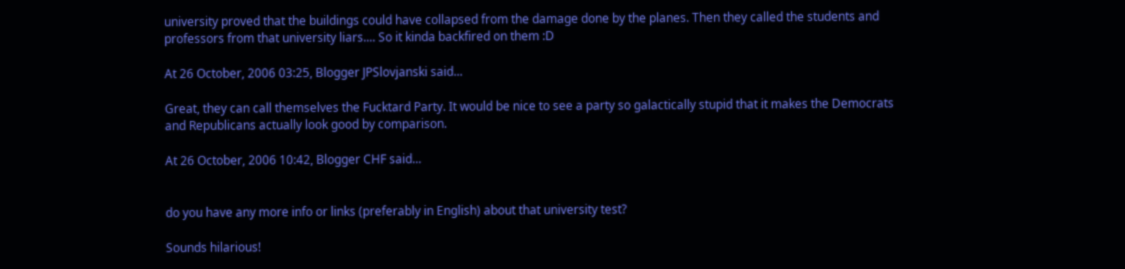university proved that the buildings could have collapsed from the damage done by the planes. Then they called the students and professors from that university liars.... So it kinda backfired on them :D

At 26 October, 2006 03:25, Blogger JPSlovjanski said...

Great, they can call themselves the Fucktard Party. It would be nice to see a party so galactically stupid that it makes the Democrats and Republicans actually look good by comparison.

At 26 October, 2006 10:42, Blogger CHF said...


do you have any more info or links (preferably in English) about that university test?

Sounds hilarious!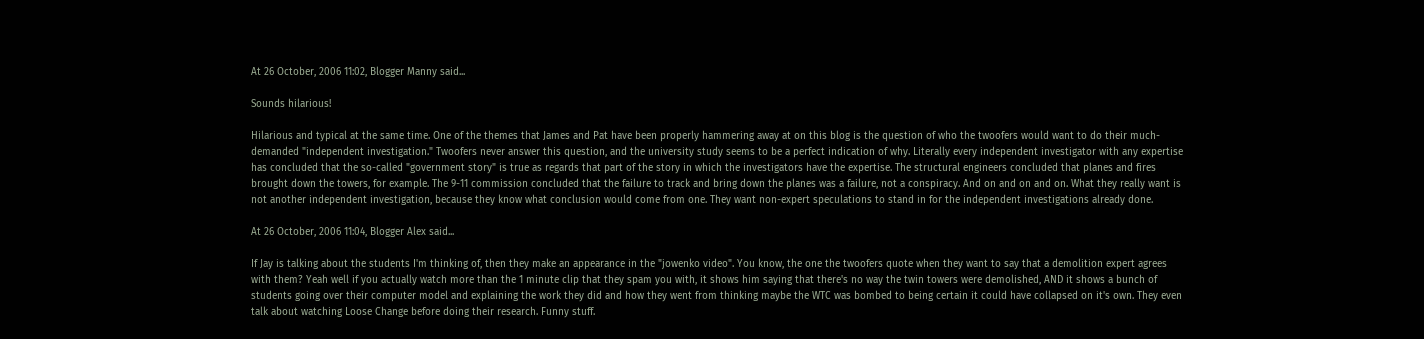At 26 October, 2006 11:02, Blogger Manny said...

Sounds hilarious!

Hilarious and typical at the same time. One of the themes that James and Pat have been properly hammering away at on this blog is the question of who the twoofers would want to do their much-demanded "independent investigation." Twoofers never answer this question, and the university study seems to be a perfect indication of why. Literally every independent investigator with any expertise has concluded that the so-called "government story" is true as regards that part of the story in which the investigators have the expertise. The structural engineers concluded that planes and fires brought down the towers, for example. The 9-11 commission concluded that the failure to track and bring down the planes was a failure, not a conspiracy. And on and on and on. What they really want is not another independent investigation, because they know what conclusion would come from one. They want non-expert speculations to stand in for the independent investigations already done.

At 26 October, 2006 11:04, Blogger Alex said...

If Jay is talking about the students I'm thinking of, then they make an appearance in the "jowenko video". You know, the one the twoofers quote when they want to say that a demolition expert agrees with them? Yeah well if you actually watch more than the 1 minute clip that they spam you with, it shows him saying that there's no way the twin towers were demolished, AND it shows a bunch of students going over their computer model and explaining the work they did and how they went from thinking maybe the WTC was bombed to being certain it could have collapsed on it's own. They even talk about watching Loose Change before doing their research. Funny stuff.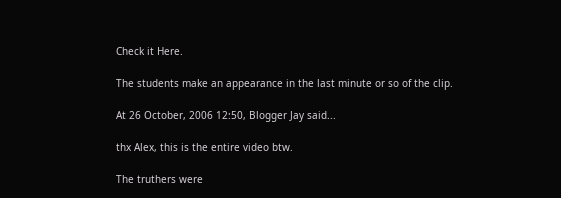Check it Here.

The students make an appearance in the last minute or so of the clip.

At 26 October, 2006 12:50, Blogger Jay said...

thx Alex, this is the entire video btw.

The truthers were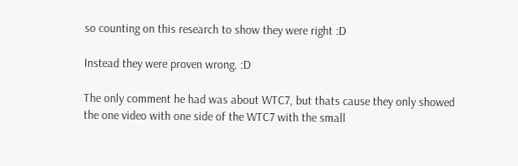so counting on this research to show they were right :D

Instead they were proven wrong. :D

The only comment he had was about WTC7, but thats cause they only showed the one video with one side of the WTC7 with the small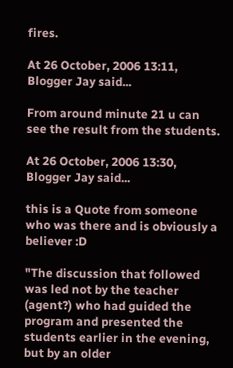fires.

At 26 October, 2006 13:11, Blogger Jay said...

From around minute 21 u can see the result from the students.

At 26 October, 2006 13:30, Blogger Jay said...

this is a Quote from someone who was there and is obviously a believer :D

"The discussion that followed was led not by the teacher (agent?) who had guided the program and presented the students earlier in the evening, but by an older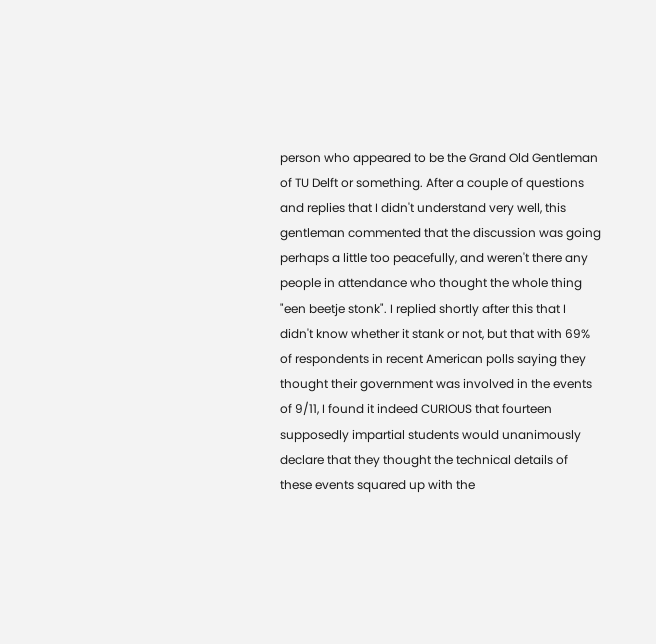person who appeared to be the Grand Old Gentleman of TU Delft or something. After a couple of questions and replies that I didn't understand very well, this gentleman commented that the discussion was going perhaps a little too peacefully, and weren't there any people in attendance who thought the whole thing "een beetje stonk". I replied shortly after this that I didn't know whether it stank or not, but that with 69% of respondents in recent American polls saying they thought their government was involved in the events of 9/11, I found it indeed CURIOUS that fourteen supposedly impartial students would unanimously declare that they thought the technical details of these events squared up with the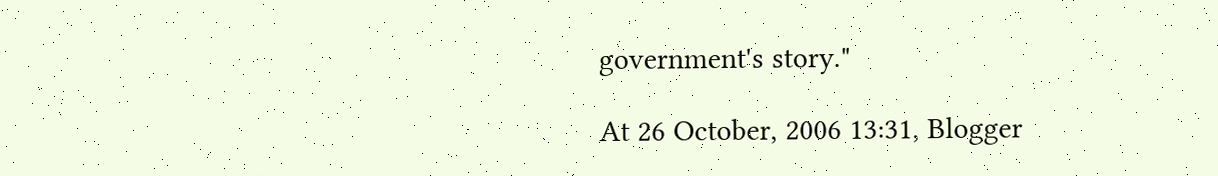government's story."

At 26 October, 2006 13:31, Blogger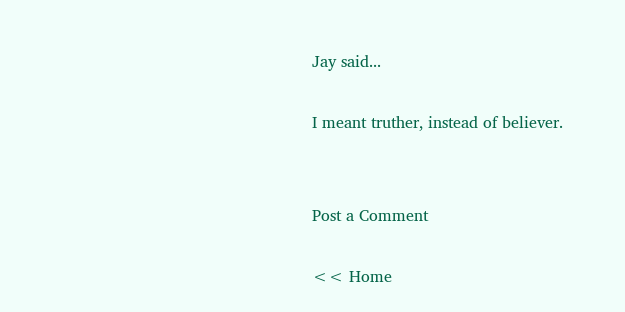Jay said...

I meant truther, instead of believer.


Post a Comment

<< Home